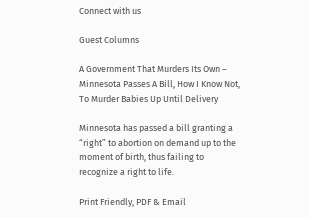Connect with us

Guest Columns

A Government That Murders Its Own – Minnesota Passes A Bill, How I Know Not, To Murder Babies Up Until Delivery

Minnesota has passed a bill granting a “right” to abortion on demand up to the moment of birth, thus failing to recognize a right to life.

Print Friendly, PDF & Email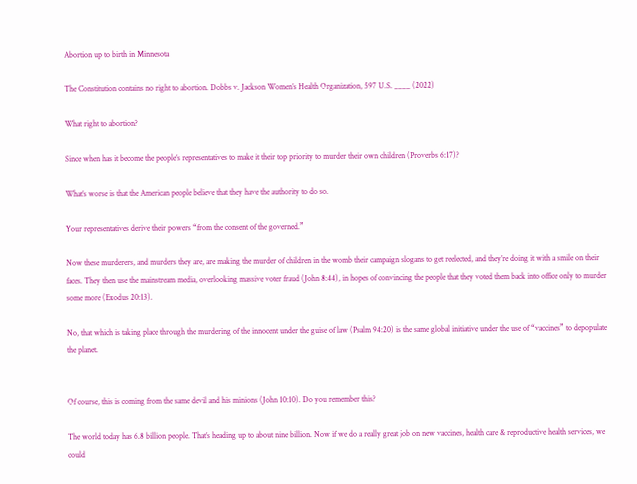Abortion up to birth in Minnesota

The Constitution contains no right to abortion. Dobbs v. Jackson Women’s Health Organization, 597 U.S. ____ (2022)

What right to abortion?

Since when has it become the people’s representatives to make it their top priority to murder their own children (Proverbs 6:17)?

What’s worse is that the American people believe that they have the authority to do so.

Your representatives derive their powers “from the consent of the governed.”

Now these murderers, and murders they are, are making the murder of children in the womb their campaign slogans to get reelected, and they’re doing it with a smile on their faces. They then use the mainstream media, overlooking massive voter fraud (John 8:44), in hopes of convincing the people that they voted them back into office only to murder some more (Exodus 20:13).

No, that which is taking place through the murdering of the innocent under the guise of law (Psalm 94:20) is the same global initiative under the use of “vaccines” to depopulate the planet.


Of course, this is coming from the same devil and his minions (John 10:10). Do you remember this?

The world today has 6.8 billion people. That’s heading up to about nine billion. Now if we do a really great job on new vaccines, health care & reproductive health services, we could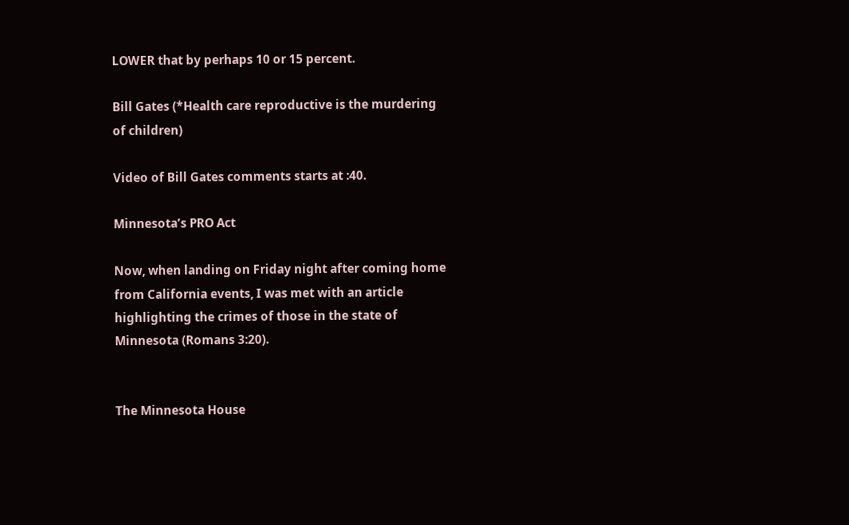LOWER that by perhaps 10 or 15 percent.

Bill Gates (*Health care reproductive is the murdering of children)

Video of Bill Gates comments starts at :40.

Minnesota’s PRO Act

Now, when landing on Friday night after coming home from California events, I was met with an article highlighting the crimes of those in the state of Minnesota (Romans 3:20).


The Minnesota House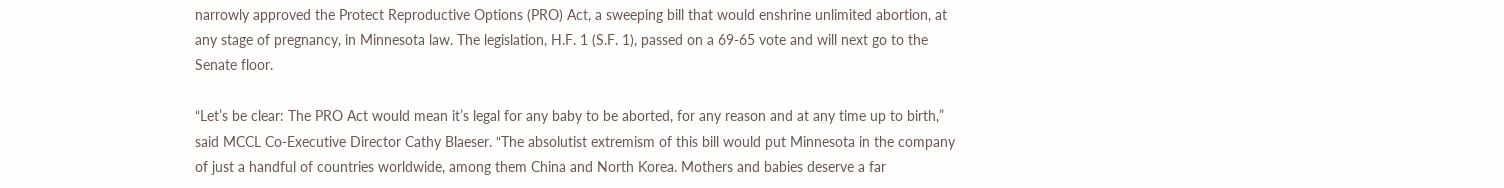narrowly approved the Protect Reproductive Options (PRO) Act, a sweeping bill that would enshrine unlimited abortion, at any stage of pregnancy, in Minnesota law. The legislation, H.F. 1 (S.F. 1), passed on a 69-65 vote and will next go to the Senate floor.

“Let’s be clear: The PRO Act would mean it’s legal for any baby to be aborted, for any reason and at any time up to birth,” said MCCL Co-Executive Director Cathy Blaeser. “The absolutist extremism of this bill would put Minnesota in the company of just a handful of countries worldwide, among them China and North Korea. Mothers and babies deserve a far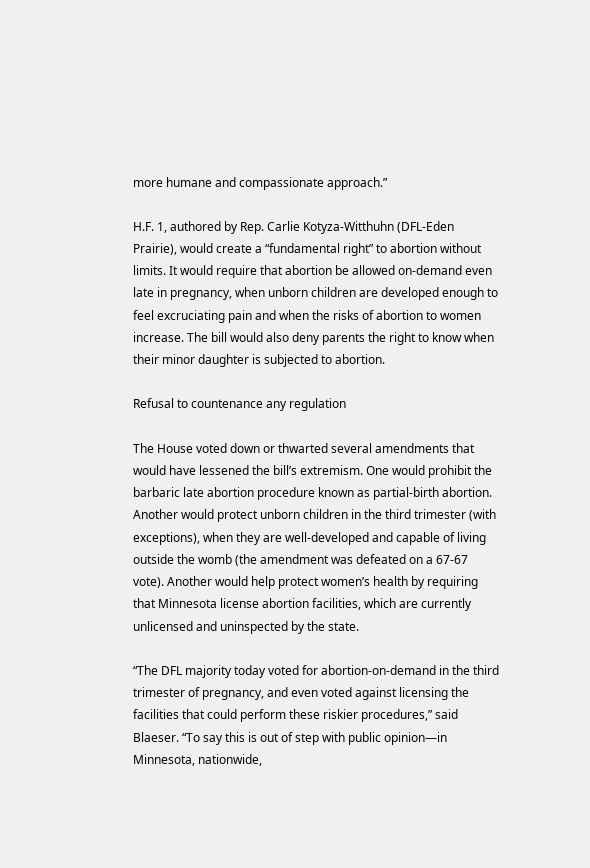more humane and compassionate approach.”

H.F. 1, authored by Rep. Carlie Kotyza-Witthuhn (DFL-Eden Prairie), would create a “fundamental right” to abortion without limits. It would require that abortion be allowed on-demand even late in pregnancy, when unborn children are developed enough to feel excruciating pain and when the risks of abortion to women increase. The bill would also deny parents the right to know when their minor daughter is subjected to abortion.

Refusal to countenance any regulation

The House voted down or thwarted several amendments that would have lessened the bill’s extremism. One would prohibit the barbaric late abortion procedure known as partial-birth abortion. Another would protect unborn children in the third trimester (with exceptions), when they are well-developed and capable of living outside the womb (the amendment was defeated on a 67-67 vote). Another would help protect women’s health by requiring that Minnesota license abortion facilities, which are currently unlicensed and uninspected by the state.

“The DFL majority today voted for abortion-on-demand in the third trimester of pregnancy, and even voted against licensing the facilities that could perform these riskier procedures,” said Blaeser. “To say this is out of step with public opinion—in Minnesota, nationwide,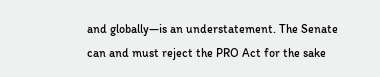and globally—is an understatement. The Senate can and must reject the PRO Act for the sake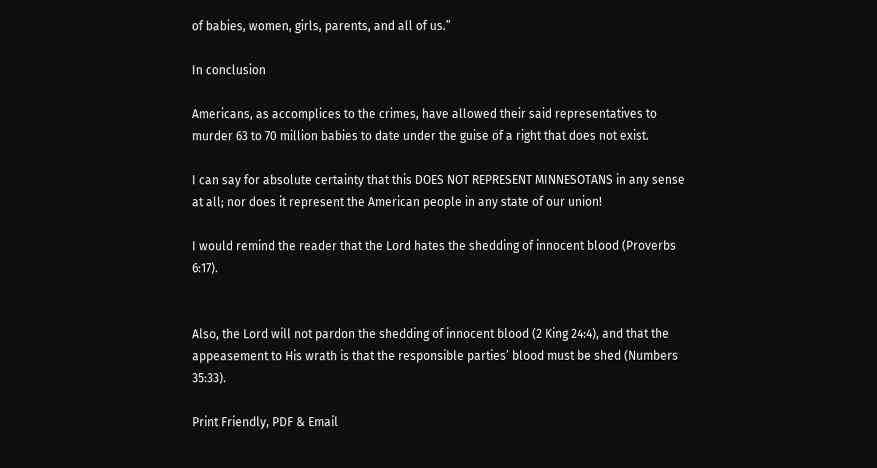of babies, women, girls, parents, and all of us.”

In conclusion

Americans, as accomplices to the crimes, have allowed their said representatives to murder 63 to 70 million babies to date under the guise of a right that does not exist.

I can say for absolute certainty that this DOES NOT REPRESENT MINNESOTANS in any sense at all; nor does it represent the American people in any state of our union!

I would remind the reader that the Lord hates the shedding of innocent blood (Proverbs 6:17).


Also, the Lord will not pardon the shedding of innocent blood (2 King 24:4), and that the appeasement to His wrath is that the responsible parties’ blood must be shed (Numbers 35:33).

Print Friendly, PDF & Email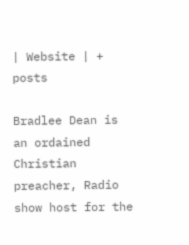| Website | + posts

Bradlee Dean is an ordained Christian preacher, Radio show host for the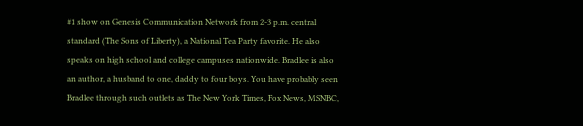#1 show on Genesis Communication Network from 2-3 p.m. central standard (The Sons of Liberty), a National Tea Party favorite. He also speaks on high school and college campuses nationwide. Bradlee is also an author, a husband to one, daddy to four boys. You have probably seen Bradlee through such outlets as The New York Times, Fox News, MSNBC,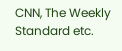CNN, The Weekly Standard etc.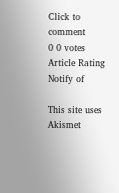Click to comment
0 0 votes
Article Rating
Notify of

This site uses Akismet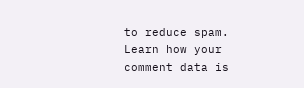to reduce spam. Learn how your comment data is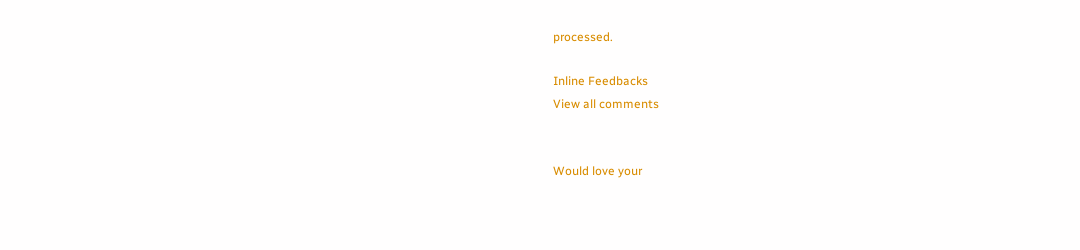processed.

Inline Feedbacks
View all comments


Would love your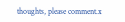thoughts, please comment.x